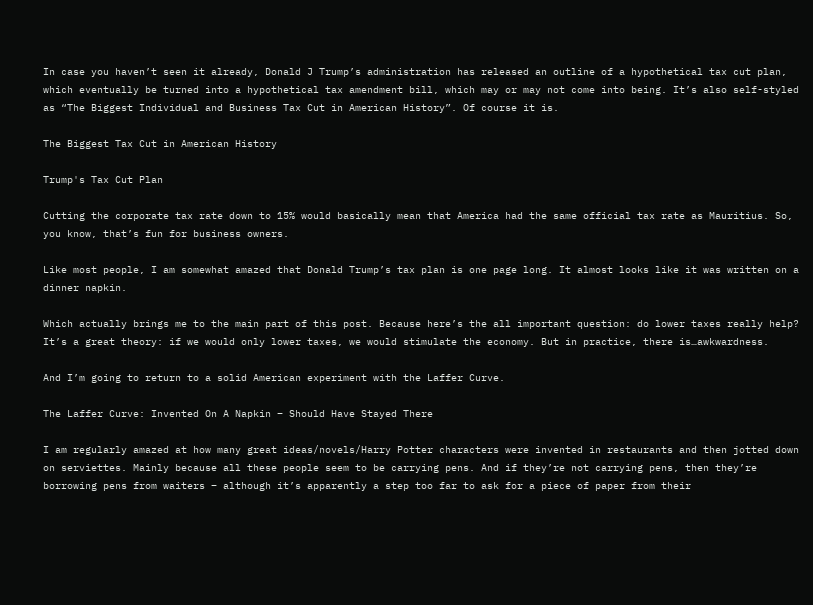In case you haven’t seen it already, Donald J Trump’s administration has released an outline of a hypothetical tax cut plan, which eventually be turned into a hypothetical tax amendment bill, which may or may not come into being. It’s also self-styled as “The Biggest Individual and Business Tax Cut in American History”. Of course it is.

The Biggest Tax Cut in American History

Trump's Tax Cut Plan

Cutting the corporate tax rate down to 15% would basically mean that America had the same official tax rate as Mauritius. So, you know, that’s fun for business owners.

Like most people, I am somewhat amazed that Donald Trump’s tax plan is one page long. It almost looks like it was written on a dinner napkin.

Which actually brings me to the main part of this post. Because here’s the all important question: do lower taxes really help? It’s a great theory: if we would only lower taxes, we would stimulate the economy. But in practice, there is…awkwardness.

And I’m going to return to a solid American experiment with the Laffer Curve.

The Laffer Curve: Invented On A Napkin – Should Have Stayed There

I am regularly amazed at how many great ideas/novels/Harry Potter characters were invented in restaurants and then jotted down on serviettes. Mainly because all these people seem to be carrying pens. And if they’re not carrying pens, then they’re borrowing pens from waiters – although it’s apparently a step too far to ask for a piece of paper from their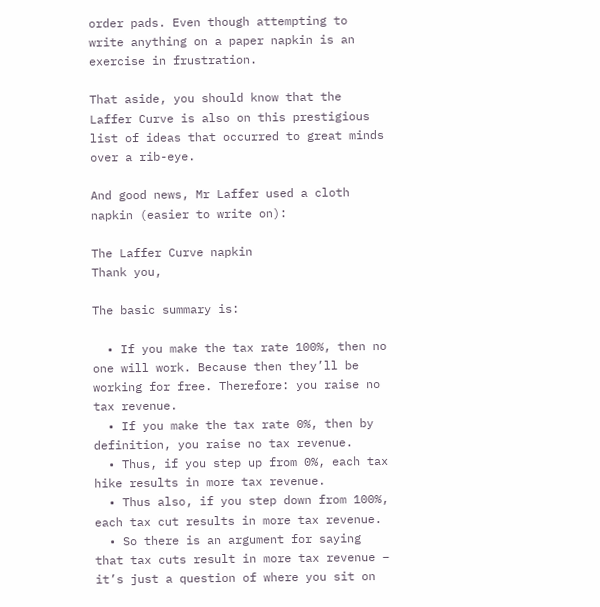order pads. Even though attempting to write anything on a paper napkin is an exercise in frustration.

That aside, you should know that the Laffer Curve is also on this prestigious list of ideas that occurred to great minds over a rib-eye.

And good news, Mr Laffer used a cloth napkin (easier to write on):

The Laffer Curve napkin
Thank you,

The basic summary is:

  • If you make the tax rate 100%, then no one will work. Because then they’ll be working for free. Therefore: you raise no tax revenue.
  • If you make the tax rate 0%, then by definition, you raise no tax revenue.
  • Thus, if you step up from 0%, each tax hike results in more tax revenue.
  • Thus also, if you step down from 100%, each tax cut results in more tax revenue.
  • So there is an argument for saying that tax cuts result in more tax revenue – it’s just a question of where you sit on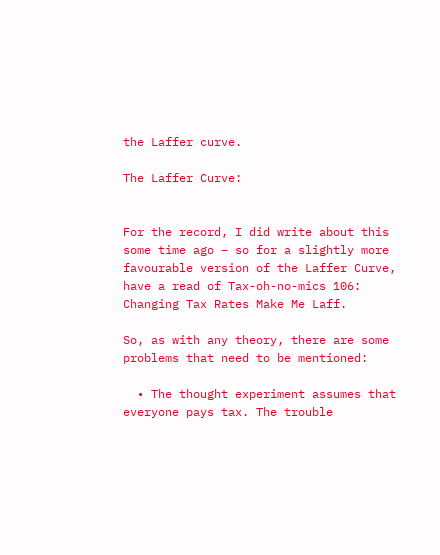the Laffer curve.

The Laffer Curve:


For the record, I did write about this some time ago – so for a slightly more favourable version of the Laffer Curve, have a read of Tax-oh-no-mics 106: Changing Tax Rates Make Me Laff.

So, as with any theory, there are some problems that need to be mentioned:

  • The thought experiment assumes that everyone pays tax. The trouble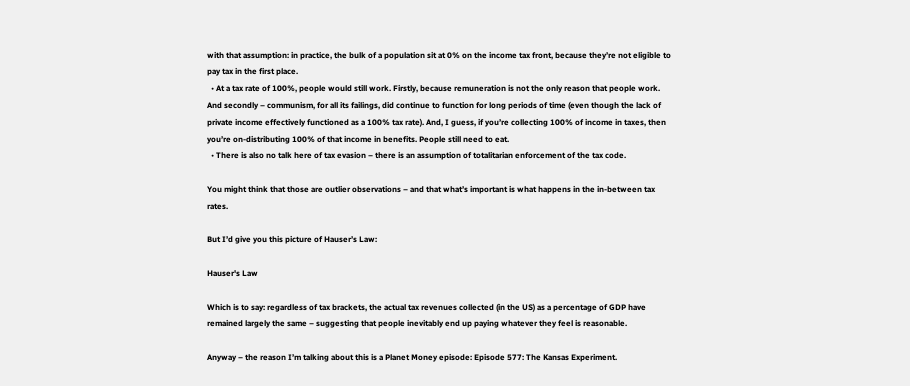with that assumption: in practice, the bulk of a population sit at 0% on the income tax front, because they’re not eligible to pay tax in the first place.
  • At a tax rate of 100%, people would still work. Firstly, because remuneration is not the only reason that people work. And secondly – communism, for all its failings, did continue to function for long periods of time (even though the lack of private income effectively functioned as a 100% tax rate). And, I guess, if you’re collecting 100% of income in taxes, then you’re on-distributing 100% of that income in benefits. People still need to eat.
  • There is also no talk here of tax evasion – there is an assumption of totalitarian enforcement of the tax code.

You might think that those are outlier observations – and that what’s important is what happens in the in-between tax rates.

But I’d give you this picture of Hauser’s Law:

Hauser's Law

Which is to say: regardless of tax brackets, the actual tax revenues collected (in the US) as a percentage of GDP have remained largely the same – suggesting that people inevitably end up paying whatever they feel is reasonable.

Anyway – the reason I’m talking about this is a Planet Money episode: Episode 577: The Kansas Experiment.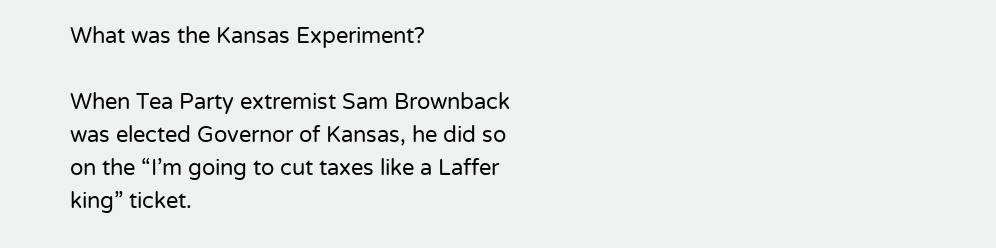What was the Kansas Experiment?

When Tea Party extremist Sam Brownback was elected Governor of Kansas, he did so on the “I’m going to cut taxes like a Laffer king” ticket.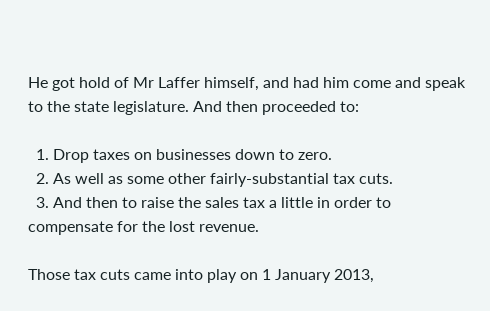He got hold of Mr Laffer himself, and had him come and speak to the state legislature. And then proceeded to:

  1. Drop taxes on businesses down to zero.
  2. As well as some other fairly-substantial tax cuts.
  3. And then to raise the sales tax a little in order to compensate for the lost revenue.

Those tax cuts came into play on 1 January 2013,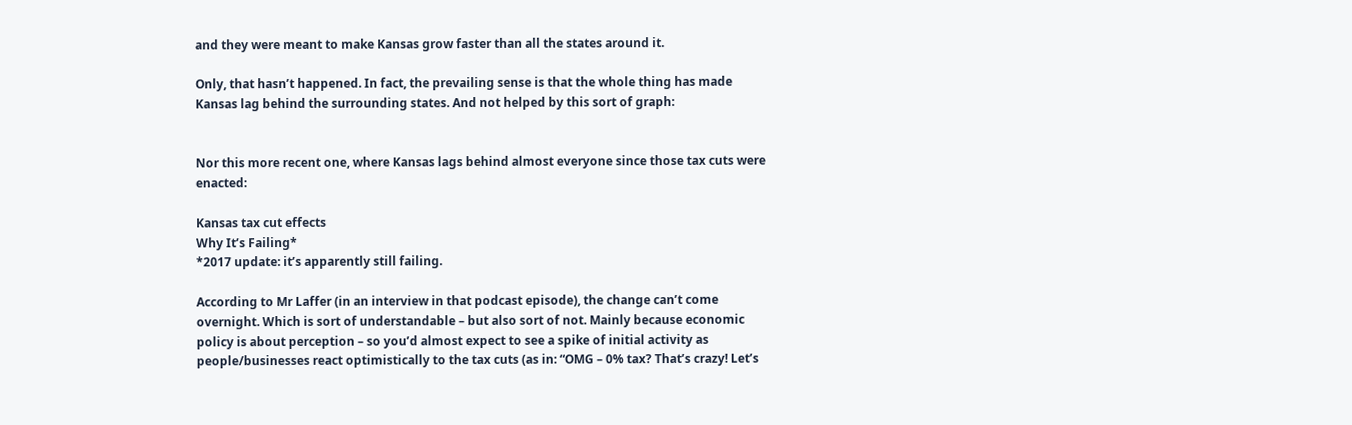and they were meant to make Kansas grow faster than all the states around it.

Only, that hasn’t happened. In fact, the prevailing sense is that the whole thing has made Kansas lag behind the surrounding states. And not helped by this sort of graph:


Nor this more recent one, where Kansas lags behind almost everyone since those tax cuts were enacted:

Kansas tax cut effects
Why It’s Failing*
*2017 update: it’s apparently still failing.

According to Mr Laffer (in an interview in that podcast episode), the change can’t come overnight. Which is sort of understandable – but also sort of not. Mainly because economic policy is about perception – so you’d almost expect to see a spike of initial activity as people/businesses react optimistically to the tax cuts (as in: “OMG – 0% tax? That’s crazy! Let’s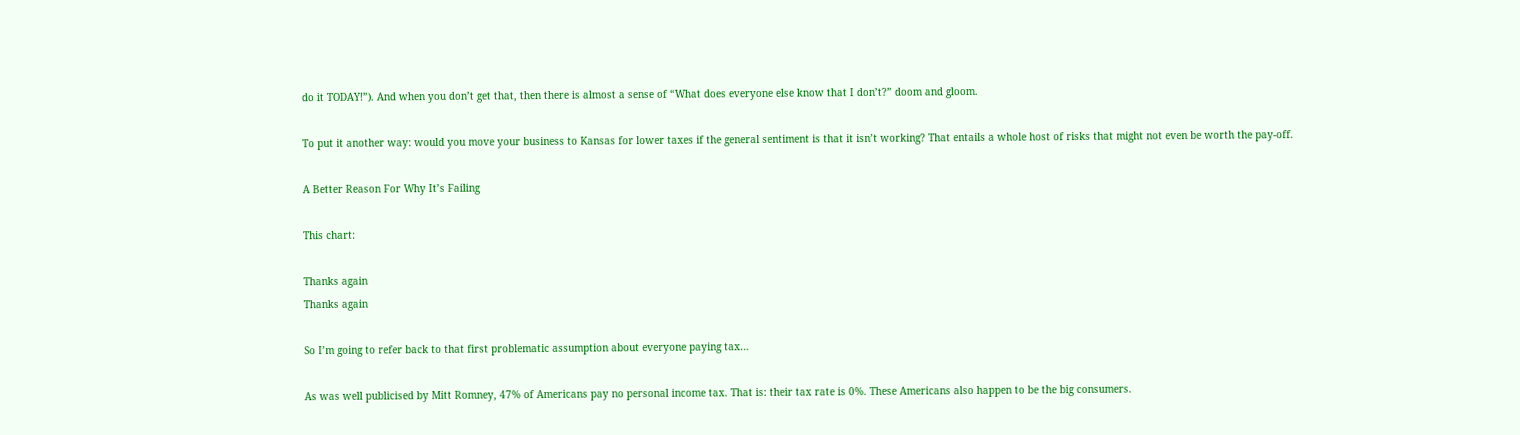do it TODAY!”). And when you don’t get that, then there is almost a sense of “What does everyone else know that I don’t?” doom and gloom.

To put it another way: would you move your business to Kansas for lower taxes if the general sentiment is that it isn’t working? That entails a whole host of risks that might not even be worth the pay-off.

A Better Reason For Why It’s Failing

This chart:

Thanks again
Thanks again

So I’m going to refer back to that first problematic assumption about everyone paying tax…

As was well publicised by Mitt Romney, 47% of Americans pay no personal income tax. That is: their tax rate is 0%. These Americans also happen to be the big consumers.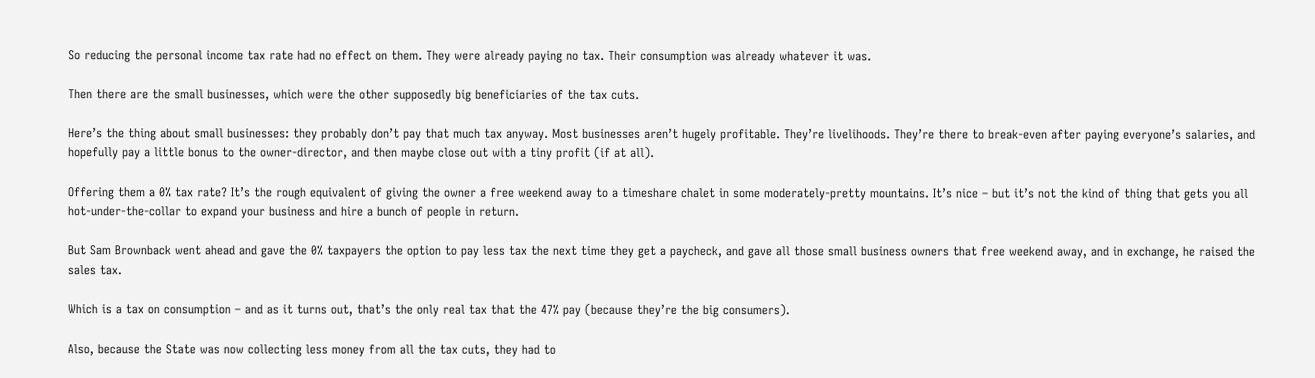So reducing the personal income tax rate had no effect on them. They were already paying no tax. Their consumption was already whatever it was.

Then there are the small businesses, which were the other supposedly big beneficiaries of the tax cuts.

Here’s the thing about small businesses: they probably don’t pay that much tax anyway. Most businesses aren’t hugely profitable. They’re livelihoods. They’re there to break-even after paying everyone’s salaries, and hopefully pay a little bonus to the owner-director, and then maybe close out with a tiny profit (if at all).

Offering them a 0% tax rate? It’s the rough equivalent of giving the owner a free weekend away to a timeshare chalet in some moderately-pretty mountains. It’s nice – but it’s not the kind of thing that gets you all hot-under-the-collar to expand your business and hire a bunch of people in return.

But Sam Brownback went ahead and gave the 0% taxpayers the option to pay less tax the next time they get a paycheck, and gave all those small business owners that free weekend away, and in exchange, he raised the sales tax.

Which is a tax on consumption – and as it turns out, that’s the only real tax that the 47% pay (because they’re the big consumers).

Also, because the State was now collecting less money from all the tax cuts, they had to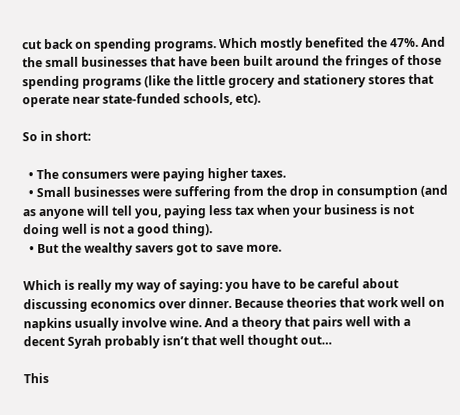cut back on spending programs. Which mostly benefited the 47%. And the small businesses that have been built around the fringes of those spending programs (like the little grocery and stationery stores that operate near state-funded schools, etc).

So in short:

  • The consumers were paying higher taxes.
  • Small businesses were suffering from the drop in consumption (and as anyone will tell you, paying less tax when your business is not doing well is not a good thing).
  • But the wealthy savers got to save more.

Which is really my way of saying: you have to be careful about discussing economics over dinner. Because theories that work well on napkins usually involve wine. And a theory that pairs well with a decent Syrah probably isn’t that well thought out…

This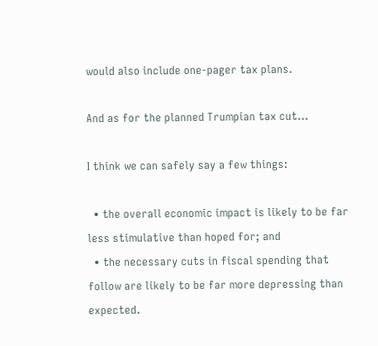would also include one-pager tax plans.

And as for the planned Trumpian tax cut…

I think we can safely say a few things:

  • the overall economic impact is likely to be far less stimulative than hoped for; and
  • the necessary cuts in fiscal spending that follow are likely to be far more depressing than expected.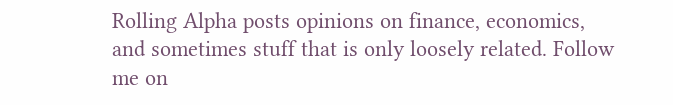Rolling Alpha posts opinions on finance, economics, and sometimes stuff that is only loosely related. Follow me on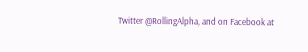Twitter @RollingAlpha, and on Facebook at